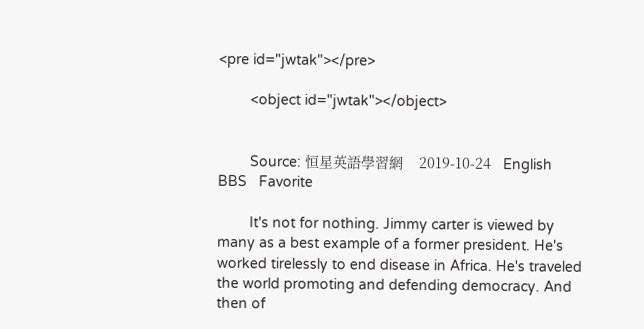<pre id="jwtak"></pre>

        <object id="jwtak"></object>


        Source: 恒星英語學習網    2019-10-24   English BBS   Favorite

        It's not for nothing. Jimmy carter is viewed by many as a best example of a former president. He's worked tirelessly to end disease in Africa. He's traveled the world promoting and defending democracy. And then of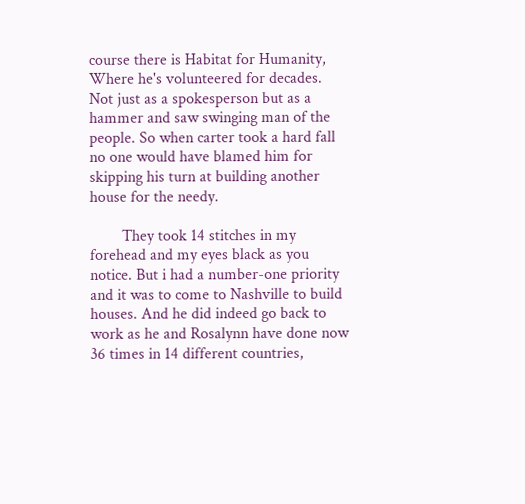course there is Habitat for Humanity, Where he's volunteered for decades. Not just as a spokesperson but as a hammer and saw swinging man of the people. So when carter took a hard fall no one would have blamed him for skipping his turn at building another house for the needy.

        They took 14 stitches in my forehead and my eyes black as you notice. But i had a number-one priority and it was to come to Nashville to build houses. And he did indeed go back to work as he and Rosalynn have done now 36 times in 14 different countries,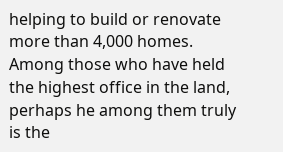helping to build or renovate more than 4,000 homes. Among those who have held the highest office in the land, perhaps he among them truly is the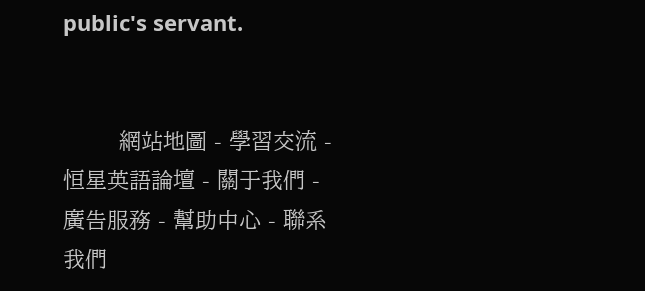public's servant.


        網站地圖 - 學習交流 - 恒星英語論壇 - 關于我們 - 廣告服務 - 幫助中心 - 聯系我們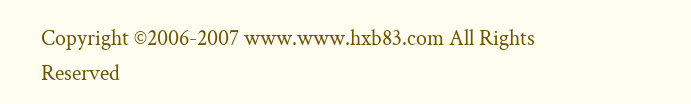Copyright ©2006-2007 www.www.hxb83.com All Rights Reserved